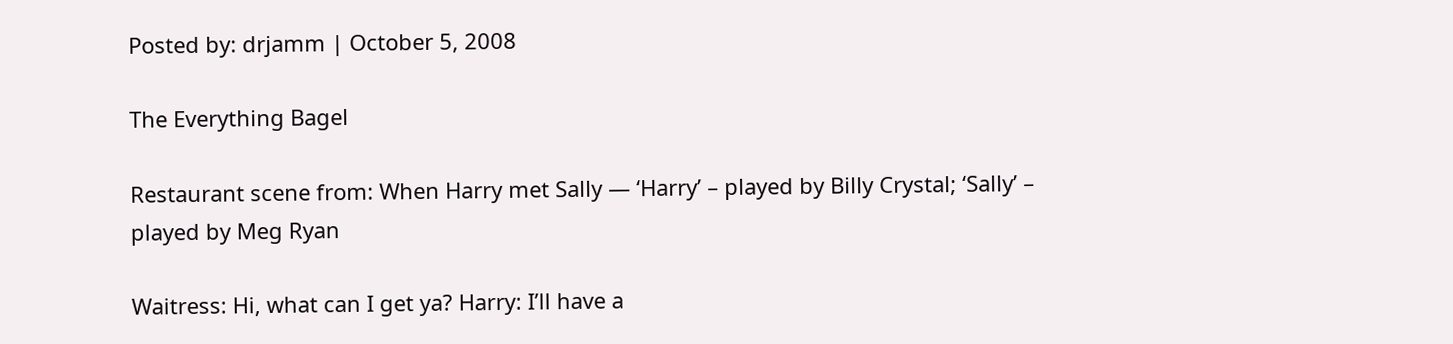Posted by: drjamm | October 5, 2008

The Everything Bagel

Restaurant scene from: When Harry met Sally — ‘Harry’ – played by Billy Crystal; ‘Sally’ – played by Meg Ryan

Waitress: Hi, what can I get ya? Harry: I’ll have a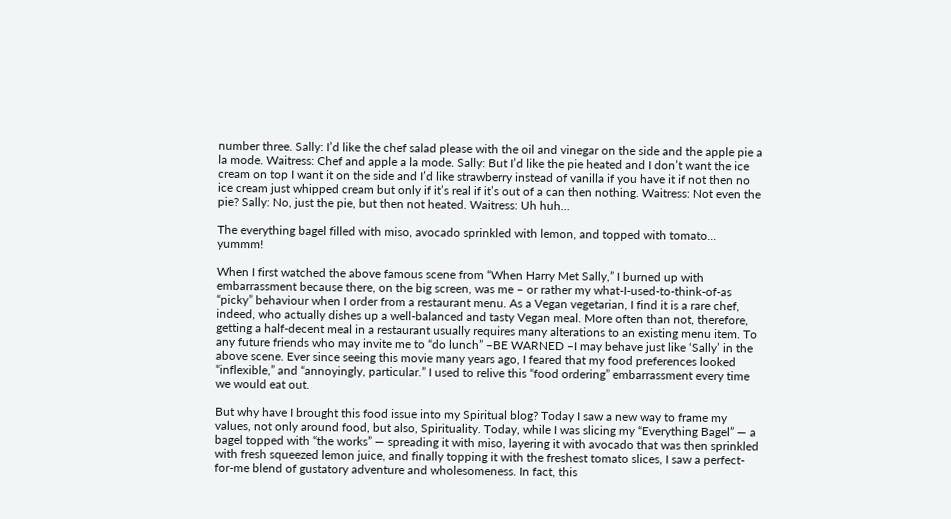number three. Sally: I’d like the chef salad please with the oil and vinegar on the side and the apple pie a la mode. Waitress: Chef and apple a la mode. Sally: But I’d like the pie heated and I don’t want the ice cream on top I want it on the side and I’d like strawberry instead of vanilla if you have it if not then no ice cream just whipped cream but only if it’s real if it’s out of a can then nothing. Waitress: Not even the pie? Sally: No, just the pie, but then not heated. Waitress: Uh huh…

The everything bagel filled with miso, avocado sprinkled with lemon, and topped with tomato... yummm!

When I first watched the above famous scene from “When Harry Met Sally,” I burned up with embarrassment because there, on the big screen, was me – or rather my what-I-used-to-think-of-as “picky” behaviour when I order from a restaurant menu. As a Vegan vegetarian, I find it is a rare chef, indeed, who actually dishes up a well-balanced and tasty Vegan meal. More often than not, therefore, getting a half-decent meal in a restaurant usually requires many alterations to an existing menu item. To any future friends who may invite me to “do lunch” –BE WARNED –I may behave just like ‘Sally’ in the above scene. Ever since seeing this movie many years ago, I feared that my food preferences looked “inflexible,” and “annoyingly, particular.” I used to relive this “food ordering” embarrassment every time we would eat out.

But why have I brought this food issue into my Spiritual blog? Today I saw a new way to frame my values, not only around food, but also, Spirituality. Today, while I was slicing my “Everything Bagel” — a bagel topped with “the works” — spreading it with miso, layering it with avocado that was then sprinkled with fresh squeezed lemon juice, and finally topping it with the freshest tomato slices, I saw a perfect-for-me blend of gustatory adventure and wholesomeness. In fact, this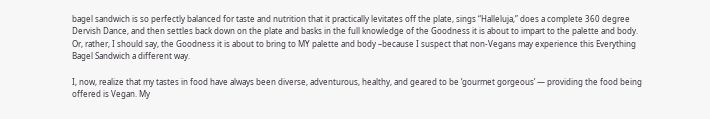bagel sandwich is so perfectly balanced for taste and nutrition that it practically levitates off the plate, sings “Halleluja,” does a complete 360 degree Dervish Dance, and then settles back down on the plate and basks in the full knowledge of the Goodness it is about to impart to the palette and body. Or, rather, I should say, the Goodness it is about to bring to MY palette and body –because I suspect that non-Vegans may experience this Everything Bagel Sandwich a different way.

I, now, realize that my tastes in food have always been diverse, adventurous, healthy, and geared to be ‘gourmet gorgeous’ — providing the food being offered is Vegan. My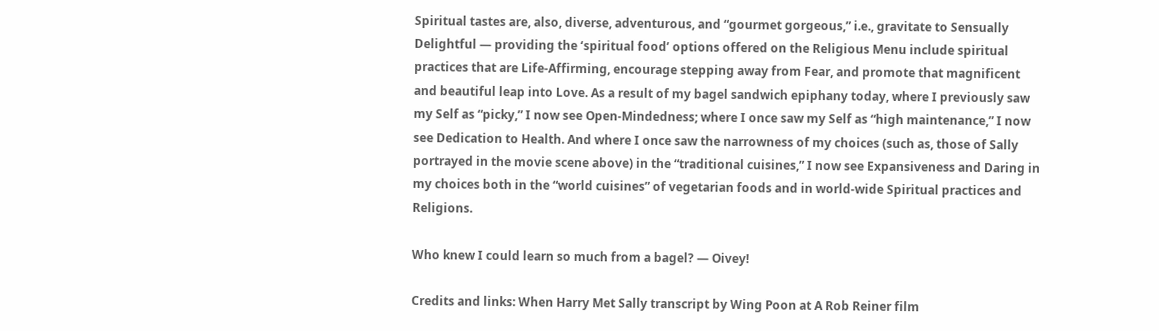Spiritual tastes are, also, diverse, adventurous, and “gourmet gorgeous,” i.e., gravitate to Sensually Delightful — providing the ‘spiritual food’ options offered on the Religious Menu include spiritual practices that are Life-Affirming, encourage stepping away from Fear, and promote that magnificent and beautiful leap into Love. As a result of my bagel sandwich epiphany today, where I previously saw my Self as “picky,” I now see Open-Mindedness; where I once saw my Self as “high maintenance,” I now see Dedication to Health. And where I once saw the narrowness of my choices (such as, those of Sally portrayed in the movie scene above) in the “traditional cuisines,” I now see Expansiveness and Daring in my choices both in the “world cuisines” of vegetarian foods and in world-wide Spiritual practices and Religions.

Who knew I could learn so much from a bagel? — Oivey!

Credits and links: When Harry Met Sally transcript by Wing Poon at A Rob Reiner film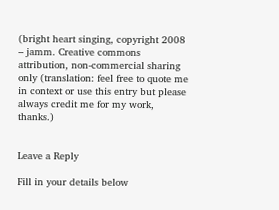(bright heart singing, copyright 2008 – jamm. Creative commons attribution, non-commercial sharing only (translation: feel free to quote me in context or use this entry but please always credit me for my work, thanks.)


Leave a Reply

Fill in your details below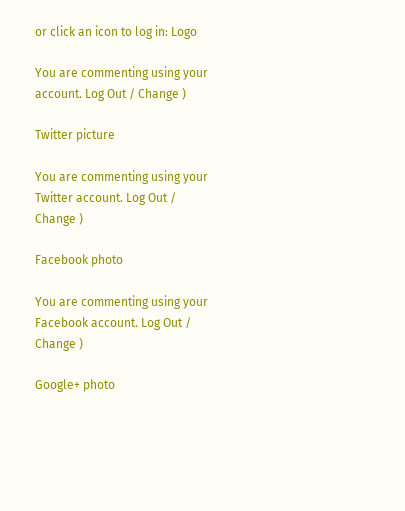or click an icon to log in: Logo

You are commenting using your account. Log Out / Change )

Twitter picture

You are commenting using your Twitter account. Log Out / Change )

Facebook photo

You are commenting using your Facebook account. Log Out / Change )

Google+ photo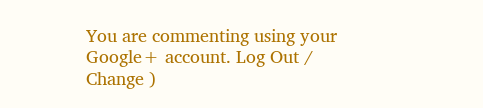You are commenting using your Google+ account. Log Out / Change )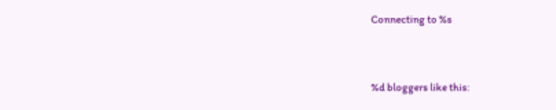Connecting to %s


%d bloggers like this: